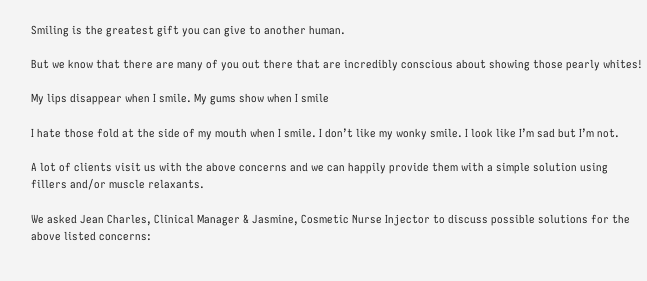Smiling is the greatest gift you can give to another human.

But we know that there are many of you out there that are incredibly conscious about showing those pearly whites!

My lips disappear when I smile. My gums show when I smile

I hate those fold at the side of my mouth when I smile. I don’t like my wonky smile. I look like I’m sad but I’m not.

A lot of clients visit us with the above concerns and we can happily provide them with a simple solution using fillers and/or muscle relaxants.

We asked Jean Charles, Clinical Manager & Jasmine, Cosmetic Nurse Injector to discuss possible solutions for the above listed concerns: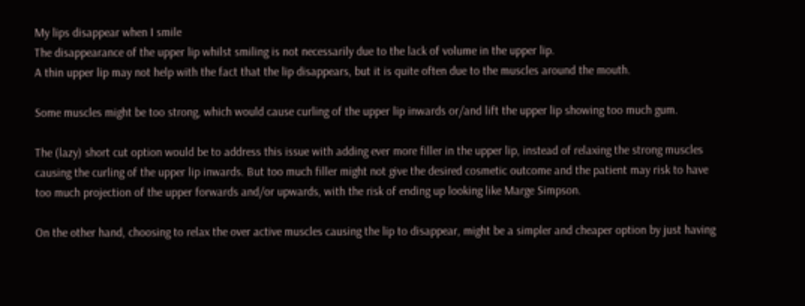My lips disappear when I smile
The disappearance of the upper lip whilst smiling is not necessarily due to the lack of volume in the upper lip.
A thin upper lip may not help with the fact that the lip disappears, but it is quite often due to the muscles around the mouth.

Some muscles might be too strong, which would cause curling of the upper lip inwards or/and lift the upper lip showing too much gum.

The (lazy) short cut option would be to address this issue with adding ever more filler in the upper lip, instead of relaxing the strong muscles causing the curling of the upper lip inwards. But too much filler might not give the desired cosmetic outcome and the patient may risk to have too much projection of the upper forwards and/or upwards, with the risk of ending up looking like Marge Simpson.

On the other hand, choosing to relax the over active muscles causing the lip to disappear, might be a simpler and cheaper option by just having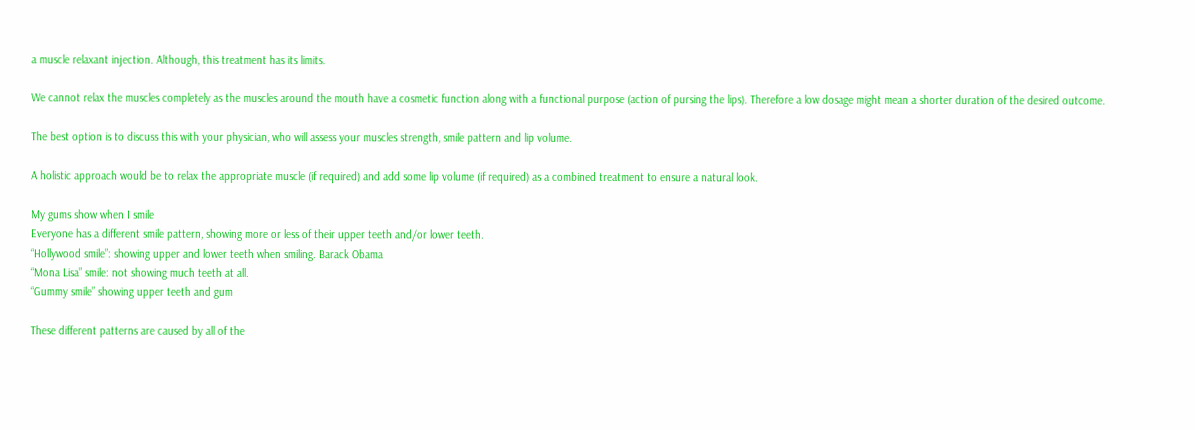a muscle relaxant injection. Although, this treatment has its limits.

We cannot relax the muscles completely as the muscles around the mouth have a cosmetic function along with a functional purpose (action of pursing the lips). Therefore a low dosage might mean a shorter duration of the desired outcome.

The best option is to discuss this with your physician, who will assess your muscles strength, smile pattern and lip volume.

A holistic approach would be to relax the appropriate muscle (if required) and add some lip volume (if required) as a combined treatment to ensure a natural look.

My gums show when I smile
Everyone has a different smile pattern, showing more or less of their upper teeth and/or lower teeth.
“Hollywood smile”: showing upper and lower teeth when smiling. Barack Obama
“Mona Lisa” smile: not showing much teeth at all.
“Gummy smile” showing upper teeth and gum

These different patterns are caused by all of the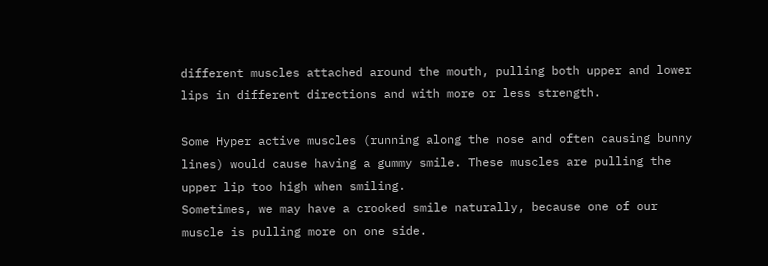different muscles attached around the mouth, pulling both upper and lower lips in different directions and with more or less strength.

Some Hyper active muscles (running along the nose and often causing bunny lines) would cause having a gummy smile. These muscles are pulling the upper lip too high when smiling.
Sometimes, we may have a crooked smile naturally, because one of our muscle is pulling more on one side.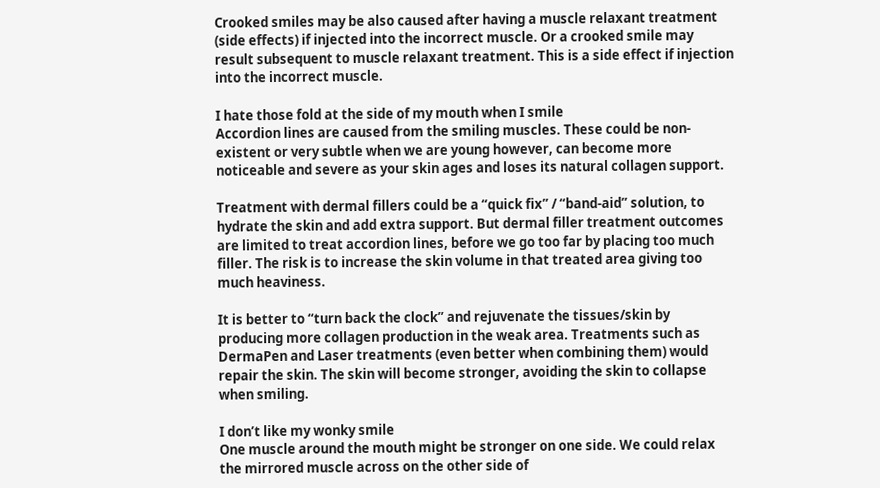Crooked smiles may be also caused after having a muscle relaxant treatment (side effects) if injected into the incorrect muscle. Or a crooked smile may result subsequent to muscle relaxant treatment. This is a side effect if injection into the incorrect muscle.

I hate those fold at the side of my mouth when I smile
Accordion lines are caused from the smiling muscles. These could be non-existent or very subtle when we are young however, can become more noticeable and severe as your skin ages and loses its natural collagen support.

Treatment with dermal fillers could be a “quick fix” / “band-aid” solution, to hydrate the skin and add extra support. But dermal filler treatment outcomes are limited to treat accordion lines, before we go too far by placing too much filler. The risk is to increase the skin volume in that treated area giving too much heaviness.

It is better to “turn back the clock” and rejuvenate the tissues/skin by producing more collagen production in the weak area. Treatments such as DermaPen and Laser treatments (even better when combining them) would repair the skin. The skin will become stronger, avoiding the skin to collapse when smiling.

I don’t like my wonky smile
One muscle around the mouth might be stronger on one side. We could relax the mirrored muscle across on the other side of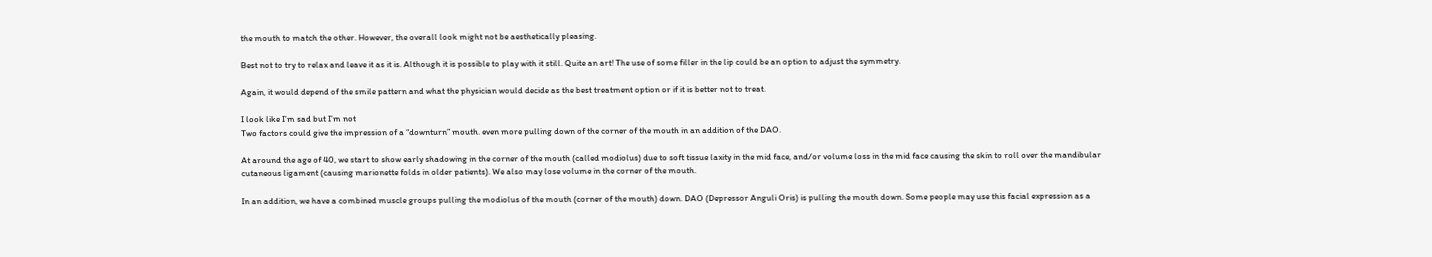the mouth to match the other. However, the overall look might not be aesthetically pleasing.

Best not to try to relax and leave it as it is. Although it is possible to play with it still. Quite an art! The use of some filler in the lip could be an option to adjust the symmetry.

Again, it would depend of the smile pattern and what the physician would decide as the best treatment option or if it is better not to treat.

I look like I’m sad but I’m not
Two factors could give the impression of a “downturn” mouth. even more pulling down of the corner of the mouth in an addition of the DAO.

At around the age of 40, we start to show early shadowing in the corner of the mouth (called modiolus) due to soft tissue laxity in the mid face, and/or volume loss in the mid face causing the skin to roll over the mandibular cutaneous ligament (causing marionette folds in older patients). We also may lose volume in the corner of the mouth.

In an addition, we have a combined muscle groups pulling the modiolus of the mouth (corner of the mouth) down. DAO (Depressor Anguli Oris) is pulling the mouth down. Some people may use this facial expression as a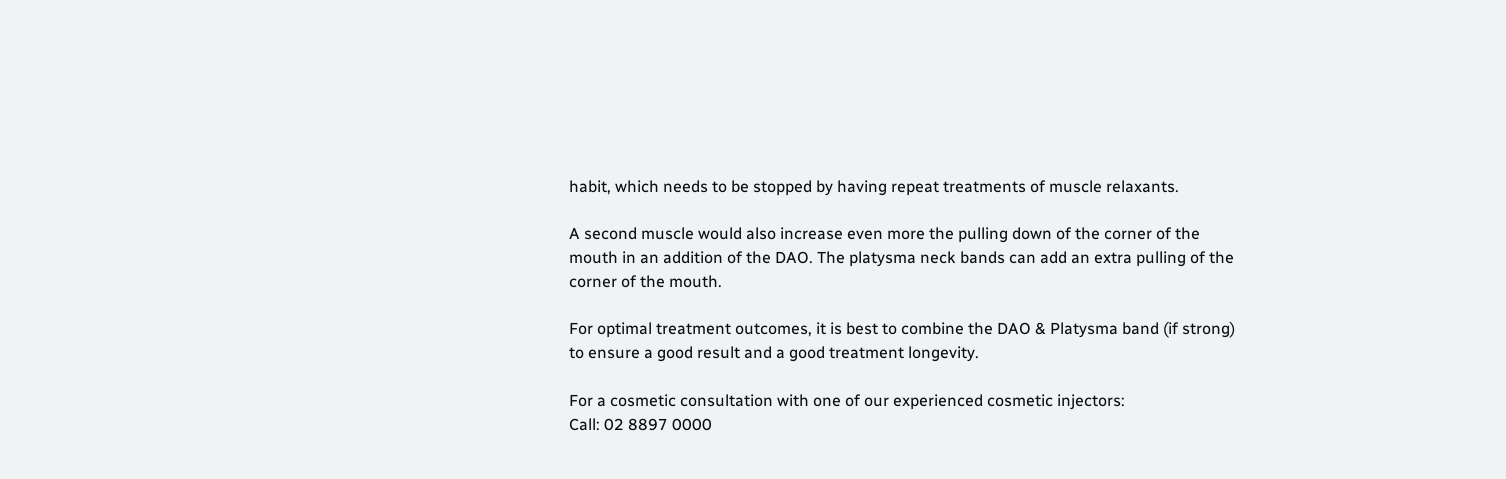habit, which needs to be stopped by having repeat treatments of muscle relaxants.

A second muscle would also increase even more the pulling down of the corner of the mouth in an addition of the DAO. The platysma neck bands can add an extra pulling of the corner of the mouth.

For optimal treatment outcomes, it is best to combine the DAO & Platysma band (if strong) to ensure a good result and a good treatment longevity.

For a cosmetic consultation with one of our experienced cosmetic injectors:
Call: 02 8897 0000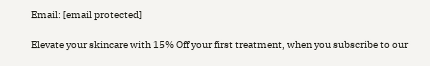Email: [email protected]

Elevate your skincare with 15% Off your first treatment, when you subscribe to our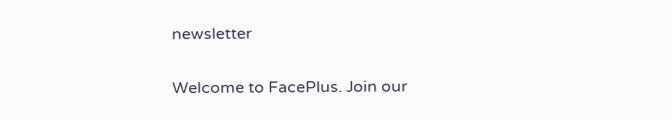newsletter

Welcome to FacePlus. Join our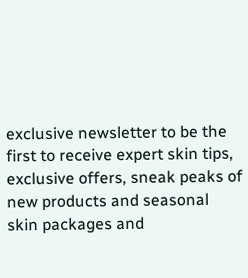exclusive newsletter to be the first to receive expert skin tips, exclusive offers, sneak peaks of new products and seasonal skin packages and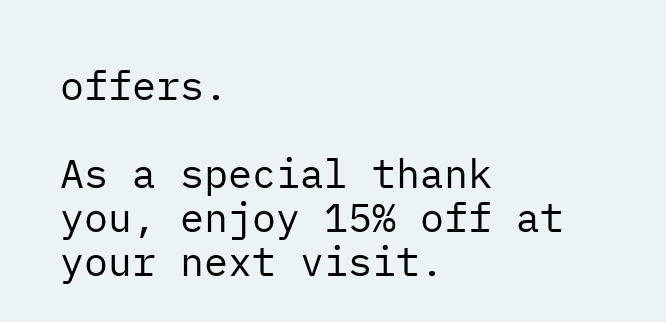offers.

As a special thank you, enjoy 15% off at your next visit.